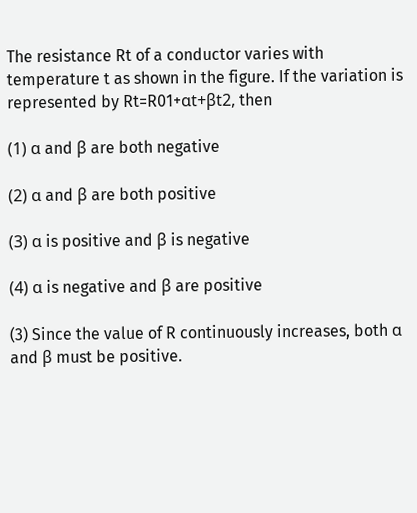The resistance Rt of a conductor varies with temperature t as shown in the figure. If the variation is represented by Rt=R01+αt+βt2, then

(1) α and β are both negative

(2) α and β are both positive

(3) α is positive and β is negative

(4) α is negative and β are positive

(3) Since the value of R continuously increases, both α and β must be positive.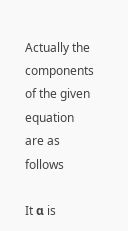Actually the components of the given equation are as follows

It α is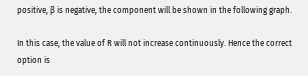positive, β is negative, the component will be shown in the following graph.

In this case, the value of R will not increase continuously. Hence the correct option is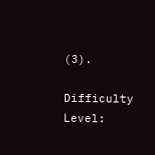(3).

Difficulty Level: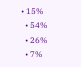• 15%
  • 54%
  • 26%
  • 7%